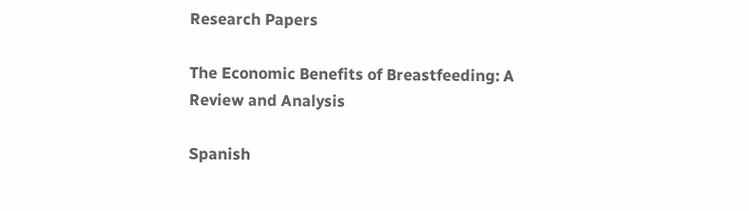Research Papers

The Economic Benefits of Breastfeeding: A Review and Analysis

Spanish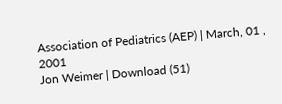Association of Pediatrics (AEP) | March, 01 , 2001
Jon Weimer | Download (51)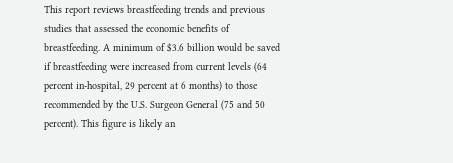This report reviews breastfeeding trends and previous studies that assessed the economic benefits of breastfeeding. A minimum of $3.6 billion would be saved if breastfeeding were increased from current levels (64 percent in-hospital, 29 percent at 6 months) to those recommended by the U.S. Surgeon General (75 and 50 percent). This figure is likely an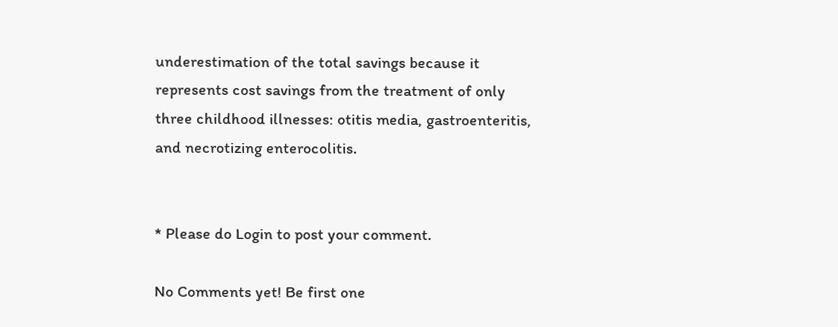underestimation of the total savings because it represents cost savings from the treatment of only three childhood illnesses: otitis media, gastroenteritis, and necrotizing enterocolitis.


* Please do Login to post your comment.

No Comments yet! Be first one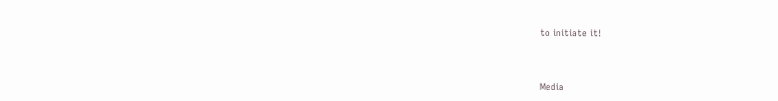to initiate it!



Media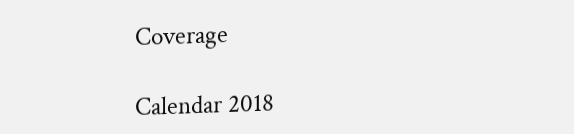Coverage

Calendar 2018